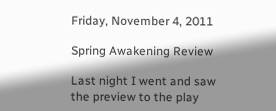Friday, November 4, 2011

Spring Awakening Review

Last night I went and saw the preview to the play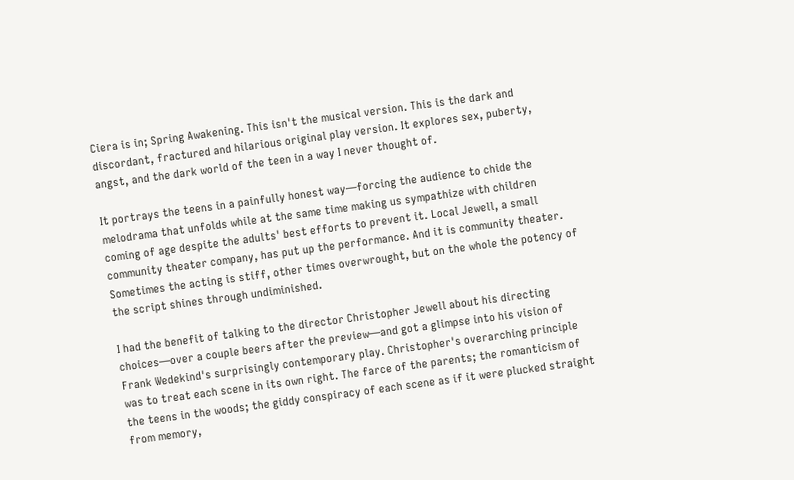Ciera is in; Spring Awakening. This isn't the musical version. This is the dark and discordant, fractured and hilarious original play version. It explores sex, puberty, angst, and the dark world of the teen in a way I never thought of.

It portrays the teens in a painfully honest way—forcing the audience to chide the melodrama that unfolds while at the same time making us sympathize with children coming of age despite the adults' best efforts to prevent it. Local Jewell, a small community theater company, has put up the performance. And it is community theater. Sometimes the acting is stiff, other times overwrought, but on the whole the potency of the script shines through undiminished.

I had the benefit of talking to the director Christopher Jewell about his directing choices—over a couple beers after the preview—and got a glimpse into his vision of Frank Wedekind's surprisingly contemporary play. Christopher's overarching principle was to treat each scene in its own right. The farce of the parents; the romanticism of the teens in the woods; the giddy conspiracy of each scene as if it were plucked straight from memory,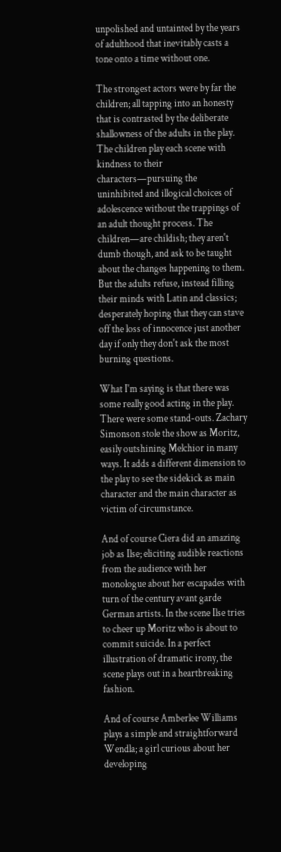unpolished and untainted by the years of adulthood that inevitably casts a tone onto a time without one.

The strongest actors were by far the children; all tapping into an honesty that is contrasted by the deliberate shallowness of the adults in the play. The children play each scene with kindness to their characters—pursuing the uninhibited and illogical choices of adolescence without the trappings of an adult thought process. The children—are childish; they aren't dumb though, and ask to be taught about the changes happening to them. But the adults refuse, instead filling their minds with Latin and classics; desperately hoping that they can stave off the loss of innocence just another day if only they don't ask the most burning questions.

What I'm saying is that there was some really good acting in the play. There were some stand-outs. Zachary Simonson stole the show as Moritz, easily outshining Melchior in many ways. It adds a different dimension to the play to see the sidekick as main character and the main character as victim of circumstance.

And of course Ciera did an amazing job as Ilse; eliciting audible reactions from the audience with her monologue about her escapades with turn of the century avant garde German artists. In the scene Ilse tries to cheer up Moritz who is about to commit suicide. In a perfect illustration of dramatic irony, the scene plays out in a heartbreaking fashion.

And of course Amberlee Williams plays a simple and straightforward Wendla; a girl curious about her developing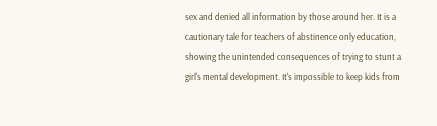sex and denied all information by those around her. It is a cautionary tale for teachers of abstinence only education, showing the unintended consequences of trying to stunt a girl's mental development. It's impossible to keep kids from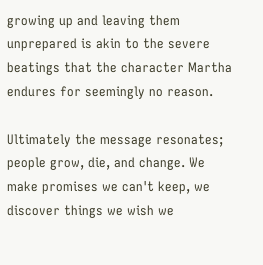growing up and leaving them unprepared is akin to the severe beatings that the character Martha endures for seemingly no reason.

Ultimately the message resonates; people grow, die, and change. We make promises we can't keep, we discover things we wish we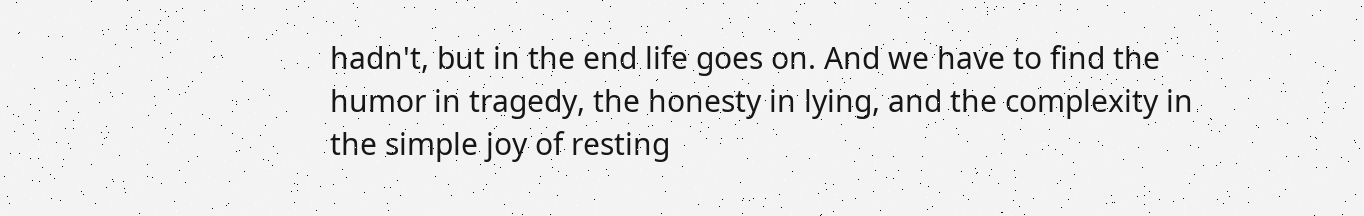hadn't, but in the end life goes on. And we have to find the humor in tragedy, the honesty in lying, and the complexity in the simple joy of resting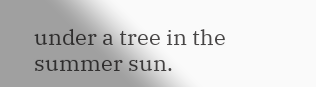under a tree in the summer sun.